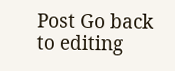Post Go back to editing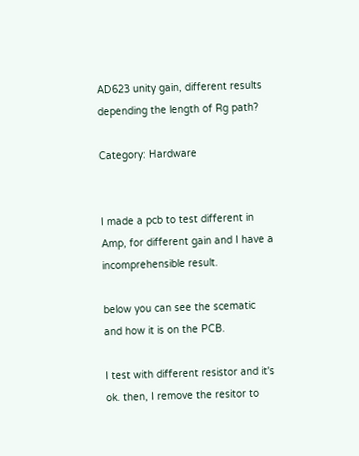AD623 unity gain, different results depending the length of Rg path?

Category: Hardware


I made a pcb to test different in Amp, for different gain and I have a incomprehensible result.

below you can see the scematic and how it is on the PCB.

I test with different resistor and it's ok. then, I remove the resitor to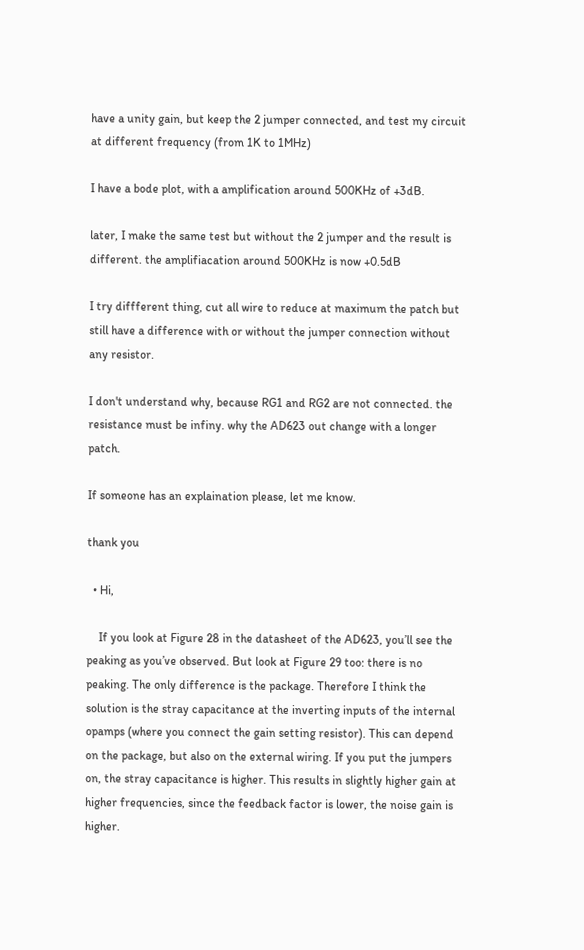have a unity gain, but keep the 2 jumper connected, and test my circuit at different frequency (from 1K to 1MHz)

I have a bode plot, with a amplification around 500KHz of +3dB.

later, I make the same test but without the 2 jumper and the result is different. the amplifiacation around 500KHz is now +0.5dB

I try diffferent thing, cut all wire to reduce at maximum the patch but still have a difference with or without the jumper connection without any resistor.

I don't understand why, because RG1 and RG2 are not connected. the resistance must be infiny. why the AD623 out change with a longer patch.

If someone has an explaination please, let me know.

thank you

  • Hi,

    If you look at Figure 28 in the datasheet of the AD623, you’ll see the peaking as you’ve observed. But look at Figure 29 too: there is no peaking. The only difference is the package. Therefore I think the solution is the stray capacitance at the inverting inputs of the internal opamps (where you connect the gain setting resistor). This can depend on the package, but also on the external wiring. If you put the jumpers on, the stray capacitance is higher. This results in slightly higher gain at higher frequencies, since the feedback factor is lower, the noise gain is higher.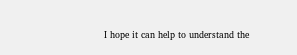I hope it can help to understand the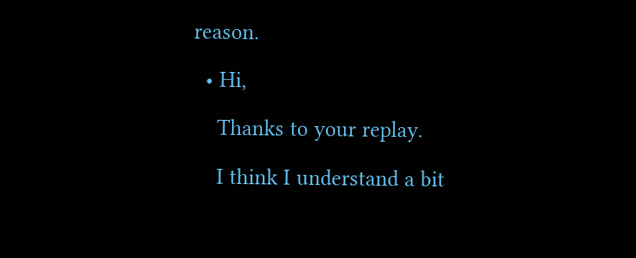reason.

  • Hi,

    Thanks to your replay.

    I think I understand a bit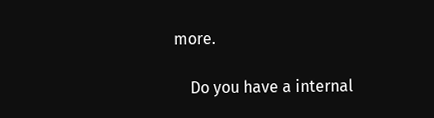more.

    Do you have a internal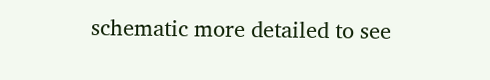schematic more detailed to see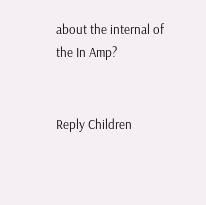about the internal of the In Amp?


Reply Children